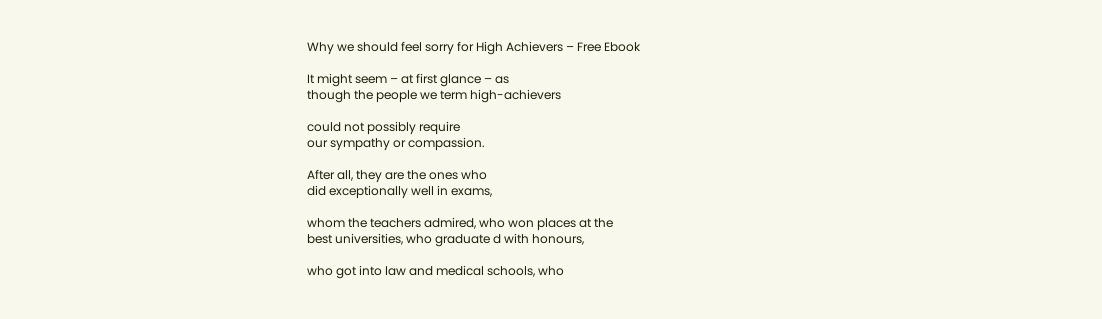Why we should feel sorry for High Achievers – Free Ebook

It might seem – at first glance – as
though the people we term high-achievers

could not possibly require
our sympathy or compassion.

After all, they are the ones who
did exceptionally well in exams,

whom the teachers admired, who won places at the
best universities, who graduate d with honours,

who got into law and medical schools, who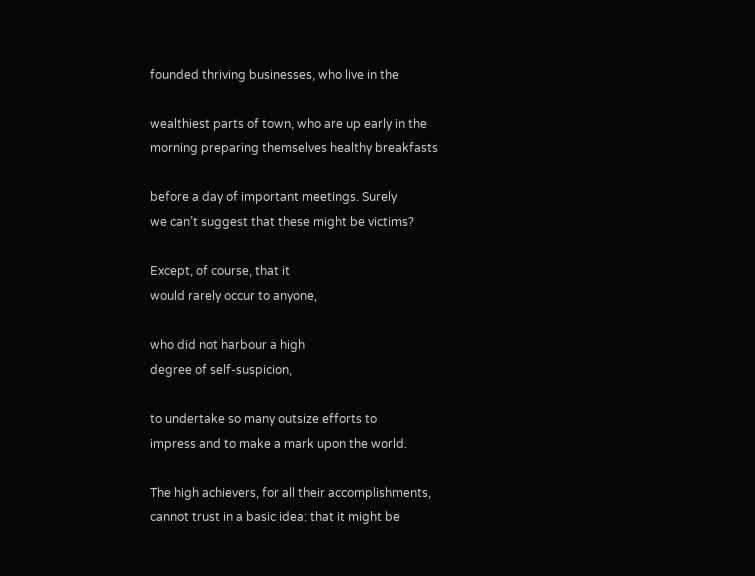founded thriving businesses, who live in the

wealthiest parts of town, who are up early in the
morning preparing themselves healthy breakfasts

before a day of important meetings. Surely
we can’t suggest that these might be victims?

Except, of course, that it
would rarely occur to anyone,

who did not harbour a high
degree of self-suspicion,

to undertake so many outsize efforts to
impress and to make a mark upon the world.

The high achievers, for all their accomplishments,
cannot trust in a basic idea: that it might be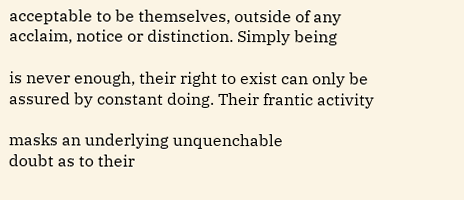acceptable to be themselves, outside of any
acclaim, notice or distinction. Simply being

is never enough, their right to exist can only be
assured by constant doing. Their frantic activity

masks an underlying unquenchable
doubt as to their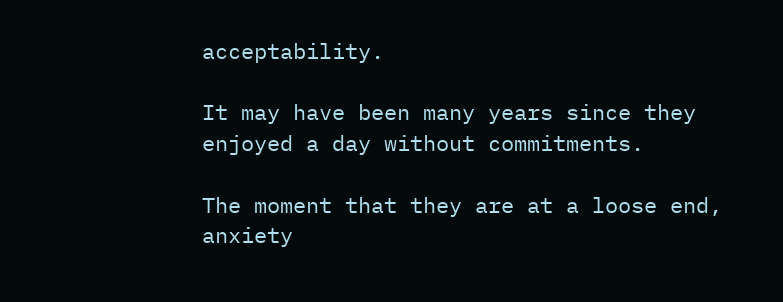acceptability.

It may have been many years since they
enjoyed a day without commitments.

The moment that they are at a loose end,
anxiety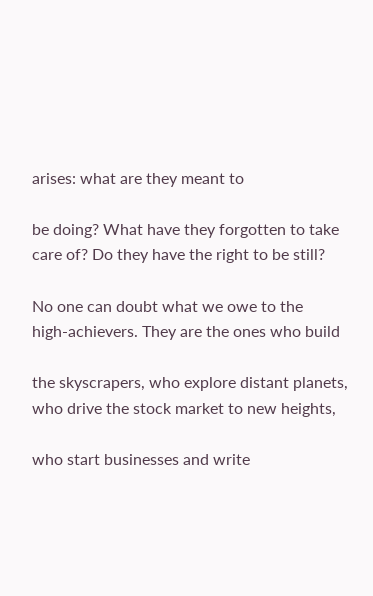arises: what are they meant to

be doing? What have they forgotten to take
care of? Do they have the right to be still?

No one can doubt what we owe to the
high-achievers. They are the ones who build

the skyscrapers, who explore distant planets,
who drive the stock market to new heights,

who start businesses and write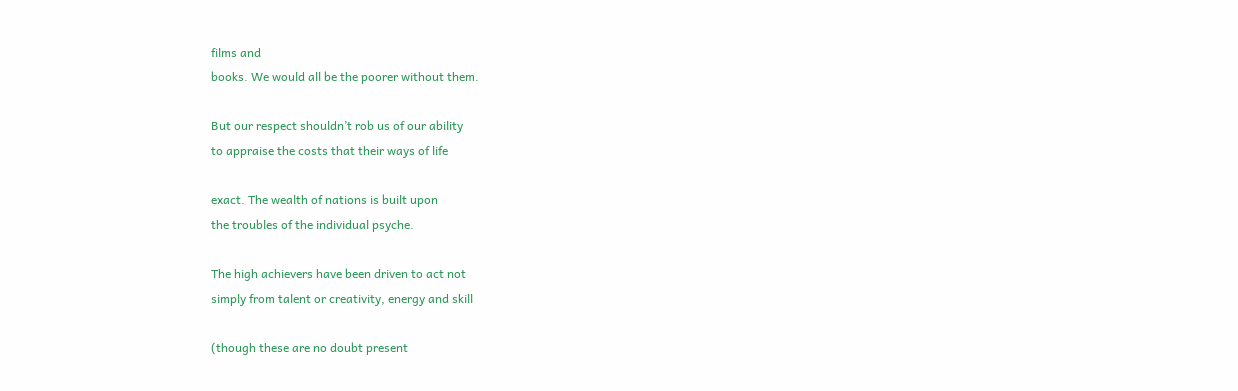films and
books. We would all be the poorer without them.

But our respect shouldn’t rob us of our ability
to appraise the costs that their ways of life

exact. The wealth of nations is built upon
the troubles of the individual psyche.

The high achievers have been driven to act not
simply from talent or creativity, energy and skill

(though these are no doubt present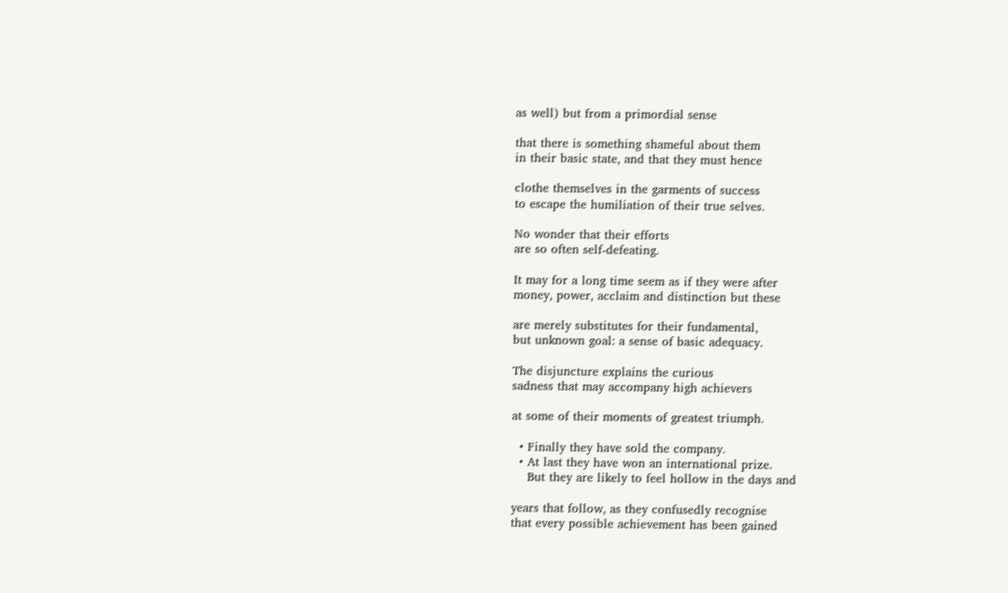as well) but from a primordial sense

that there is something shameful about them
in their basic state, and that they must hence

clothe themselves in the garments of success
to escape the humiliation of their true selves.

No wonder that their efforts
are so often self-defeating.

It may for a long time seem as if they were after
money, power, acclaim and distinction but these

are merely substitutes for their fundamental,
but unknown goal: a sense of basic adequacy.

The disjuncture explains the curious
sadness that may accompany high achievers

at some of their moments of greatest triumph.

  • Finally they have sold the company.
  • At last they have won an international prize.
    But they are likely to feel hollow in the days and

years that follow, as they confusedly recognise
that every possible achievement has been gained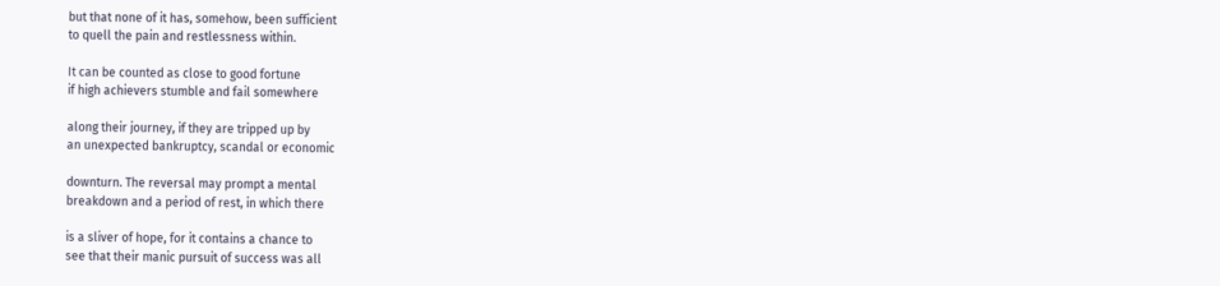but that none of it has, somehow, been sufficient
to quell the pain and restlessness within.

It can be counted as close to good fortune
if high achievers stumble and fail somewhere

along their journey, if they are tripped up by
an unexpected bankruptcy, scandal or economic

downturn. The reversal may prompt a mental
breakdown and a period of rest, in which there

is a sliver of hope, for it contains a chance to
see that their manic pursuit of success was all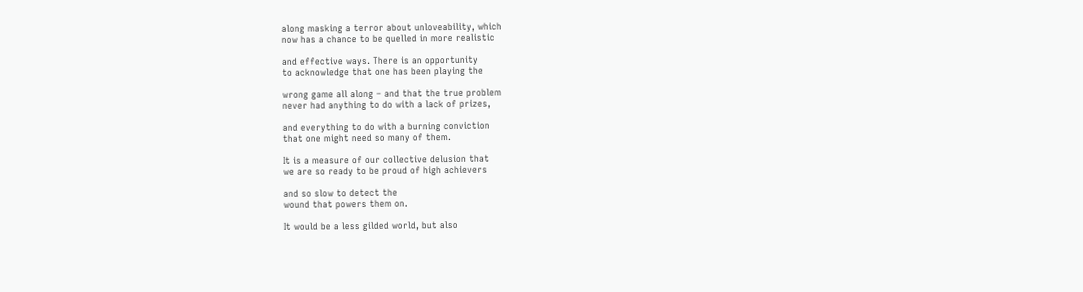along masking a terror about unloveability, which
now has a chance to be quelled in more realistic

and effective ways. There is an opportunity
to acknowledge that one has been playing the

wrong game all along – and that the true problem
never had anything to do with a lack of prizes,

and everything to do with a burning conviction
that one might need so many of them.

It is a measure of our collective delusion that
we are so ready to be proud of high achievers

and so slow to detect the
wound that powers them on.

It would be a less gilded world, but also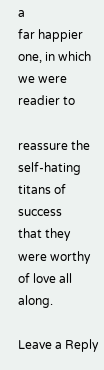a
far happier one, in which we were readier to

reassure the self-hating titans of success
that they were worthy of love all along.

Leave a Reply